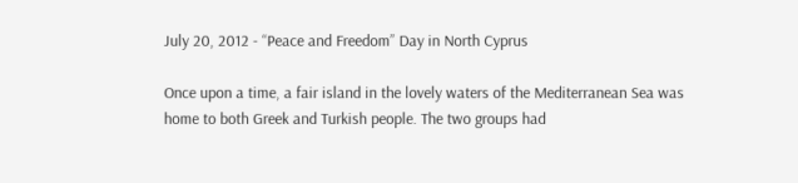July 20, 2012 - “Peace and Freedom” Day in North Cyprus

Once upon a time, a fair island in the lovely waters of the Mediterranean Sea was home to both Greek and Turkish people. The two groups had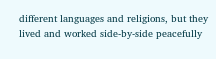different languages and religions, but they lived and worked side-by-side peacefully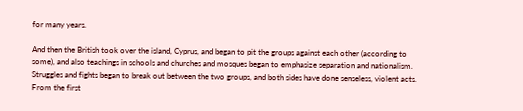for many years.

And then the British took over the island, Cyprus, and began to pit the groups against each other (according to some), and also teachings in schools and churches and mosques began to emphasize separation and nationalism. Struggles and fights began to break out between the two groups, and both sides have done senseless, violent acts. From the first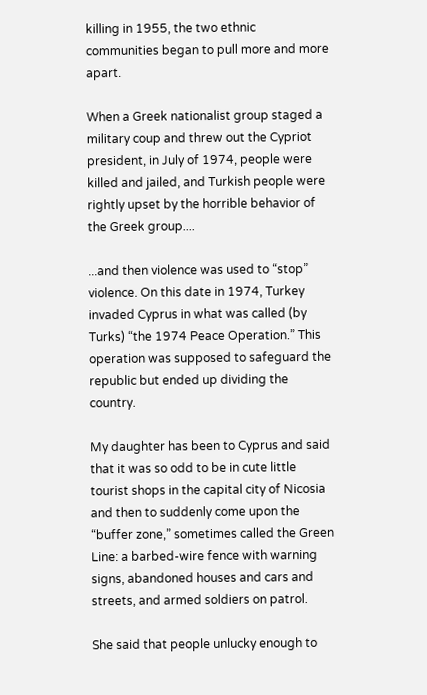killing in 1955, the two ethnic communities began to pull more and more apart.

When a Greek nationalist group staged a military coup and threw out the Cypriot president, in July of 1974, people were killed and jailed, and Turkish people were rightly upset by the horrible behavior of the Greek group....

...and then violence was used to “stop” violence. On this date in 1974, Turkey invaded Cyprus in what was called (by Turks) “the 1974 Peace Operation.” This operation was supposed to safeguard the republic but ended up dividing the country.

My daughter has been to Cyprus and said that it was so odd to be in cute little tourist shops in the capital city of Nicosia and then to suddenly come upon the “buffer zone,” sometimes called the Green Line: a barbed-wire fence with warning signs, abandoned houses and cars and streets, and armed soldiers on patrol.

She said that people unlucky enough to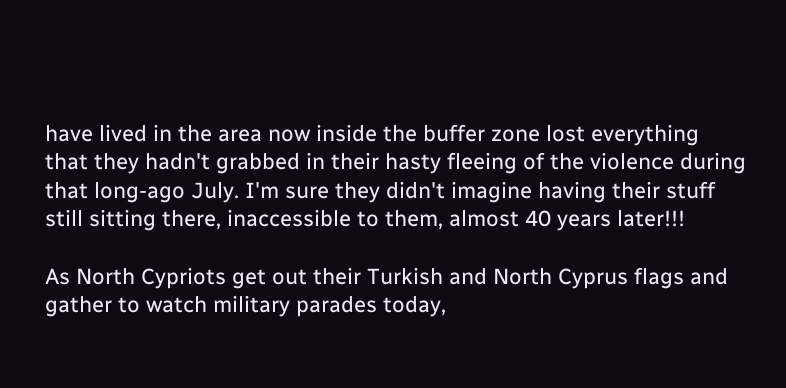have lived in the area now inside the buffer zone lost everything that they hadn't grabbed in their hasty fleeing of the violence during that long-ago July. I'm sure they didn't imagine having their stuff still sitting there, inaccessible to them, almost 40 years later!!!

As North Cypriots get out their Turkish and North Cyprus flags and gather to watch military parades today,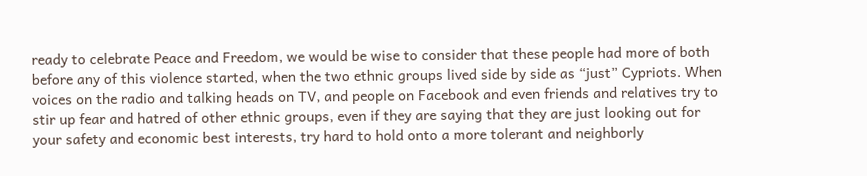ready to celebrate Peace and Freedom, we would be wise to consider that these people had more of both before any of this violence started, when the two ethnic groups lived side by side as “just” Cypriots. When voices on the radio and talking heads on TV, and people on Facebook and even friends and relatives try to stir up fear and hatred of other ethnic groups, even if they are saying that they are just looking out for your safety and economic best interests, try hard to hold onto a more tolerant and neighborly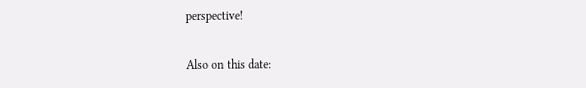perspective!

Also on this date: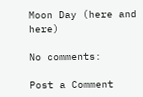Moon Day (here and here)

No comments:

Post a Comment